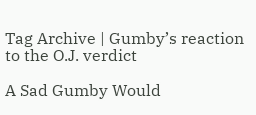Tag Archive | Gumby’s reaction to the O.J. verdict

A Sad Gumby Would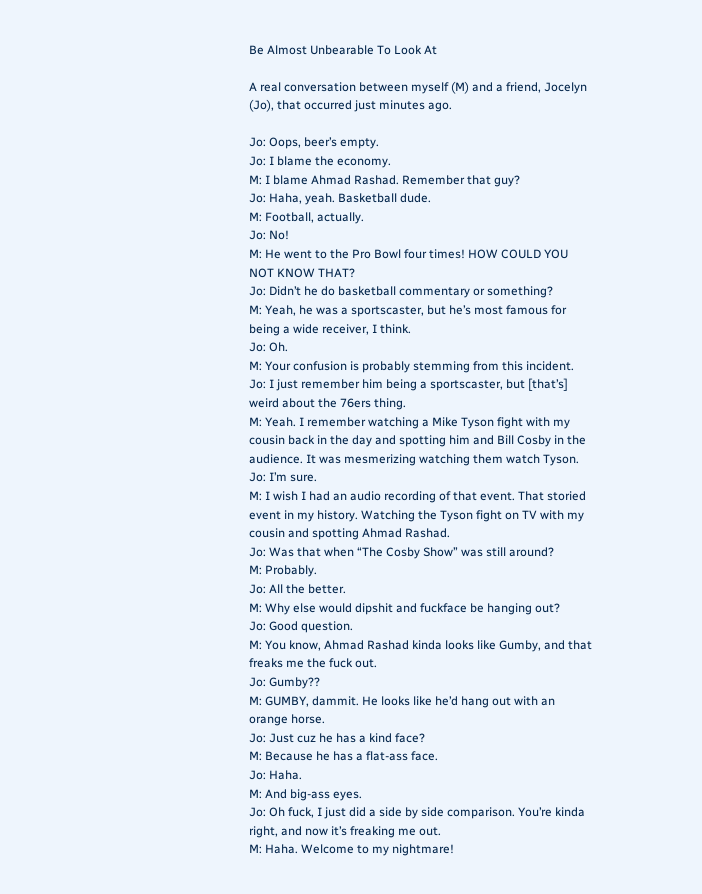Be Almost Unbearable To Look At

A real conversation between myself (M) and a friend, Jocelyn (Jo), that occurred just minutes ago.

Jo: Oops, beer’s empty.
Jo: I blame the economy.
M: I blame Ahmad Rashad. Remember that guy?
Jo: Haha, yeah. Basketball dude.
M: Football, actually.
Jo: No!
M: He went to the Pro Bowl four times! HOW COULD YOU NOT KNOW THAT?
Jo: Didn’t he do basketball commentary or something?
M: Yeah, he was a sportscaster, but he’s most famous for being a wide receiver, I think.
Jo: Oh.
M: Your confusion is probably stemming from this incident.
Jo: I just remember him being a sportscaster, but [that’s] weird about the 76ers thing.
M: Yeah. I remember watching a Mike Tyson fight with my cousin back in the day and spotting him and Bill Cosby in the audience. It was mesmerizing watching them watch Tyson.
Jo: I’m sure.
M: I wish I had an audio recording of that event. That storied event in my history. Watching the Tyson fight on TV with my cousin and spotting Ahmad Rashad.
Jo: Was that when “The Cosby Show” was still around?
M: Probably.
Jo: All the better.
M: Why else would dipshit and fuckface be hanging out?
Jo: Good question.
M: You know, Ahmad Rashad kinda looks like Gumby, and that freaks me the fuck out.
Jo: Gumby??
M: GUMBY, dammit. He looks like he’d hang out with an orange horse.
Jo: Just cuz he has a kind face?
M: Because he has a flat-ass face.
Jo: Haha.
M: And big-ass eyes.
Jo: Oh fuck, I just did a side by side comparison. You’re kinda right, and now it’s freaking me out.
M: Haha. Welcome to my nightmare!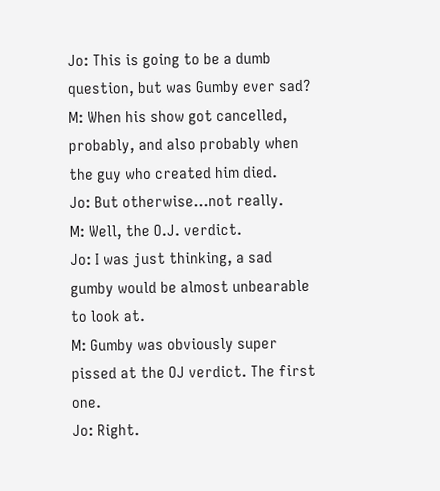Jo: This is going to be a dumb question, but was Gumby ever sad?
M: When his show got cancelled, probably, and also probably when the guy who created him died.
Jo: But otherwise…not really.
M: Well, the O.J. verdict.
Jo: I was just thinking, a sad gumby would be almost unbearable to look at.
M: Gumby was obviously super pissed at the OJ verdict. The first one.
Jo: Right.